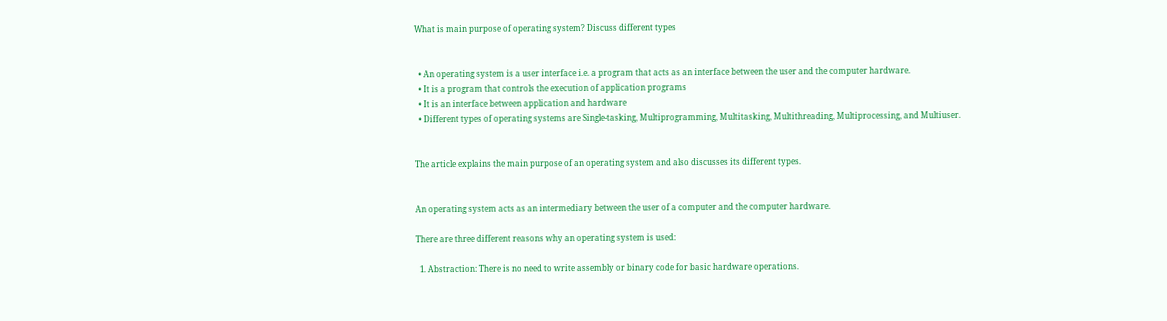What is main purpose of operating system? Discuss different types


  • An operating system is a user interface i.e. a program that acts as an interface between the user and the computer hardware.
  • It is a program that controls the execution of application programs
  • It is an interface between application and hardware
  • Different types of operating systems are Single-tasking, Multiprogramming, Multitasking, Multithreading, Multiprocessing, and Multiuser.


The article explains the main purpose of an operating system and also discusses its different types.


An operating system acts as an intermediary between the user of a computer and the computer hardware.

There are three different reasons why an operating system is used:

  1. Abstraction: There is no need to write assembly or binary code for basic hardware operations.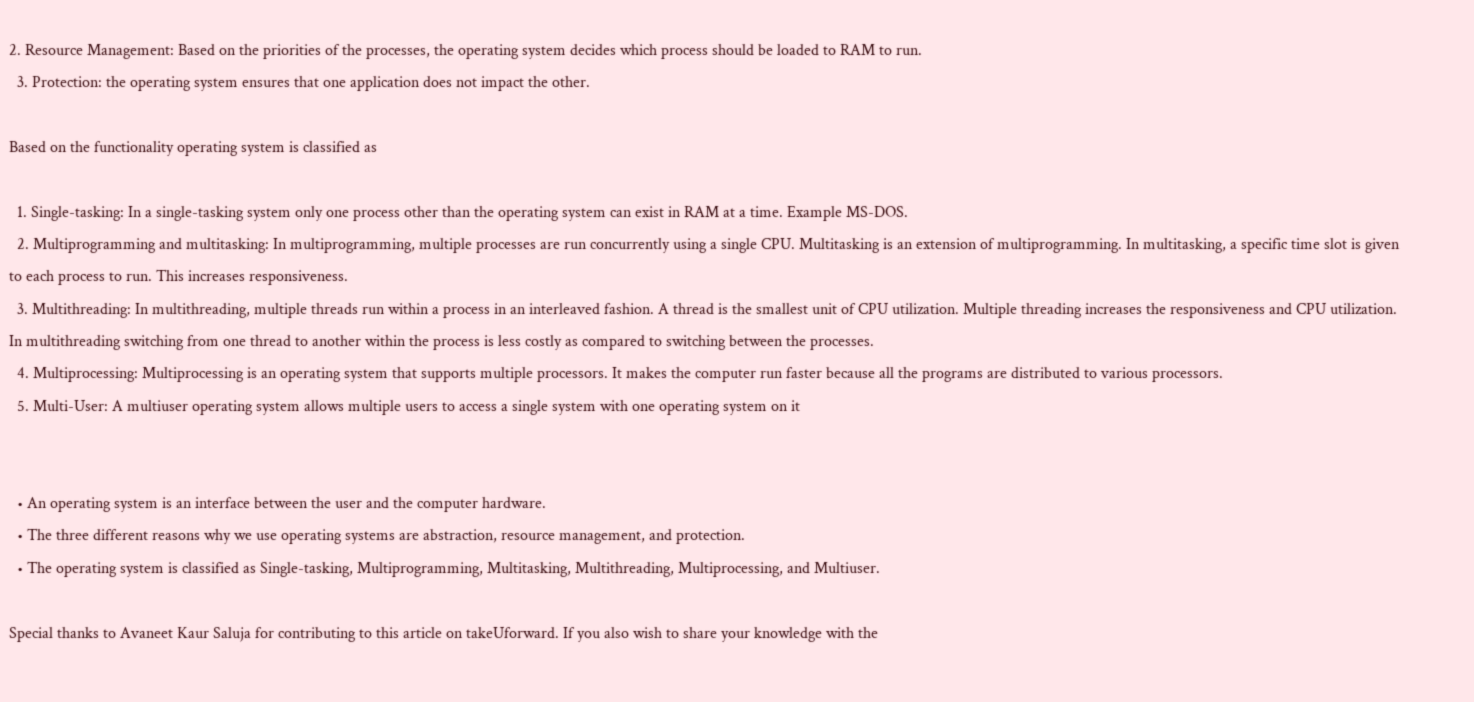2. Resource Management: Based on the priorities of the processes, the operating system decides which process should be loaded to RAM to run.
  3. Protection: the operating system ensures that one application does not impact the other.

Based on the functionality operating system is classified as

  1. Single-tasking: In a single-tasking system only one process other than the operating system can exist in RAM at a time. Example MS-DOS.
  2. Multiprogramming and multitasking: In multiprogramming, multiple processes are run concurrently using a single CPU. Multitasking is an extension of multiprogramming. In multitasking, a specific time slot is given to each process to run. This increases responsiveness.
  3. Multithreading: In multithreading, multiple threads run within a process in an interleaved fashion. A thread is the smallest unit of CPU utilization. Multiple threading increases the responsiveness and CPU utilization. In multithreading switching from one thread to another within the process is less costly as compared to switching between the processes.
  4. Multiprocessing: Multiprocessing is an operating system that supports multiple processors. It makes the computer run faster because all the programs are distributed to various processors.
  5. Multi-User: A multiuser operating system allows multiple users to access a single system with one operating system on it


  • An operating system is an interface between the user and the computer hardware.
  • The three different reasons why we use operating systems are abstraction, resource management, and protection.
  • The operating system is classified as Single-tasking, Multiprogramming, Multitasking, Multithreading, Multiprocessing, and Multiuser.

Special thanks to Avaneet Kaur Saluja for contributing to this article on takeUforward. If you also wish to share your knowledge with the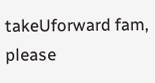takeUforward fam, please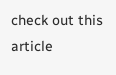check out this article